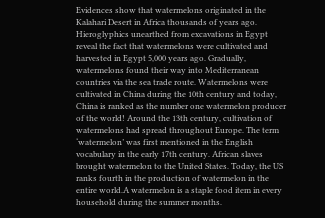Evidences show that watermelons originated in the Kalahari Desert in Africa thousands of years ago. Hieroglyphics unearthed from excavations in Egypt reveal the fact that watermelons were cultivated and harvested in Egypt 5,000 years ago. Gradually, watermelons found their way into Mediterranean countries via the sea trade route. Watermelons were cultivated in China during the 10th century and today, China is ranked as the number one watermelon producer of the world! Around the 13th century, cultivation of watermelons had spread throughout Europe. The term ‘watermelon’ was first mentioned in the English vocabulary in the early 17th century. African slaves brought watermelon to the United States. Today, the US ranks fourth in the production of watermelon in the entire world.A watermelon is a staple food item in every household during the summer months.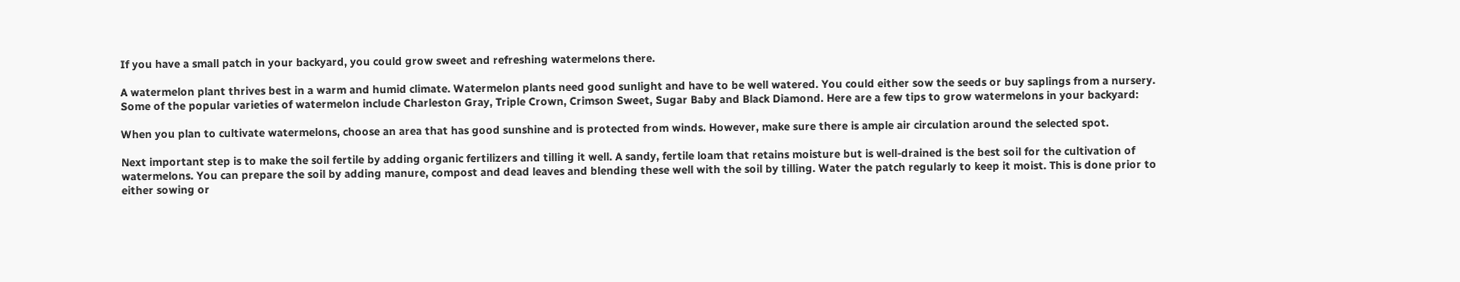If you have a small patch in your backyard, you could grow sweet and refreshing watermelons there.

A watermelon plant thrives best in a warm and humid climate. Watermelon plants need good sunlight and have to be well watered. You could either sow the seeds or buy saplings from a nursery. Some of the popular varieties of watermelon include Charleston Gray, Triple Crown, Crimson Sweet, Sugar Baby and Black Diamond. Here are a few tips to grow watermelons in your backyard:

When you plan to cultivate watermelons, choose an area that has good sunshine and is protected from winds. However, make sure there is ample air circulation around the selected spot.

Next important step is to make the soil fertile by adding organic fertilizers and tilling it well. A sandy, fertile loam that retains moisture but is well-drained is the best soil for the cultivation of watermelons. You can prepare the soil by adding manure, compost and dead leaves and blending these well with the soil by tilling. Water the patch regularly to keep it moist. This is done prior to either sowing or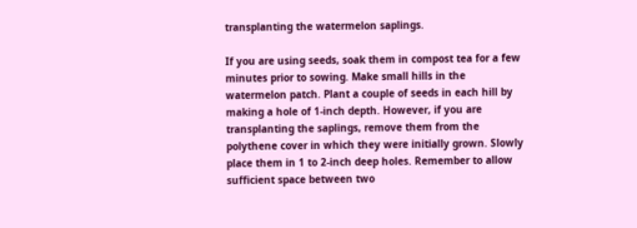transplanting the watermelon saplings.

If you are using seeds, soak them in compost tea for a few minutes prior to sowing. Make small hills in the watermelon patch. Plant a couple of seeds in each hill by making a hole of 1-inch depth. However, if you are transplanting the saplings, remove them from the polythene cover in which they were initially grown. Slowly place them in 1 to 2-inch deep holes. Remember to allow sufficient space between two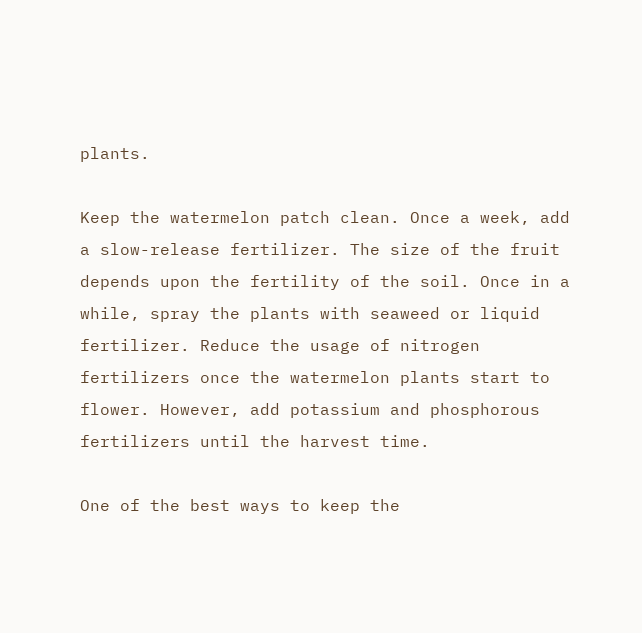plants.

Keep the watermelon patch clean. Once a week, add a slow-release fertilizer. The size of the fruit depends upon the fertility of the soil. Once in a while, spray the plants with seaweed or liquid fertilizer. Reduce the usage of nitrogen fertilizers once the watermelon plants start to flower. However, add potassium and phosphorous fertilizers until the harvest time.

One of the best ways to keep the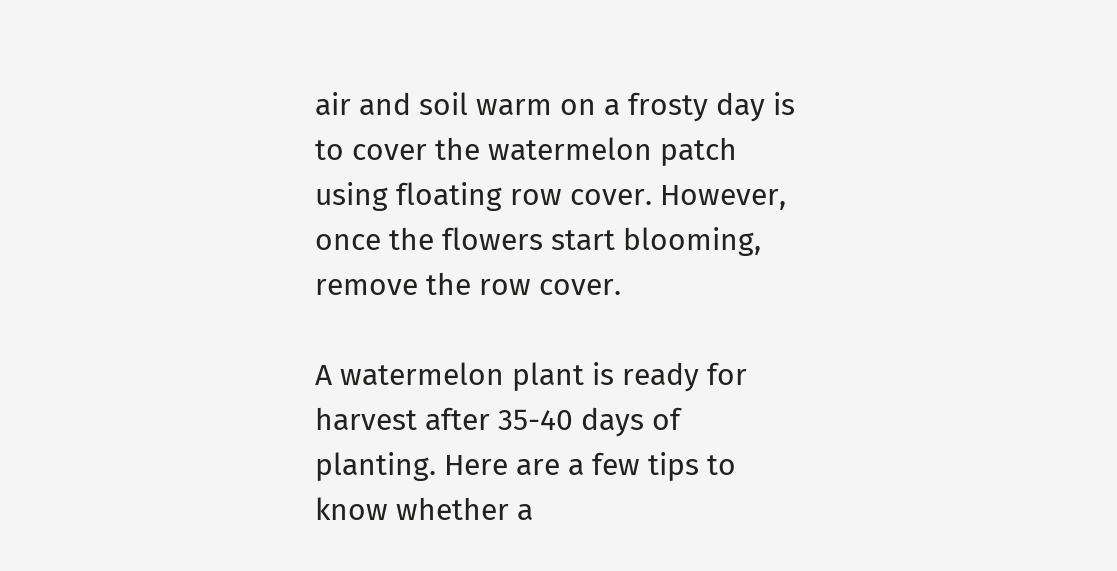air and soil warm on a frosty day is to cover the watermelon patch using floating row cover. However, once the flowers start blooming, remove the row cover.

A watermelon plant is ready for harvest after 35-40 days of planting. Here are a few tips to know whether a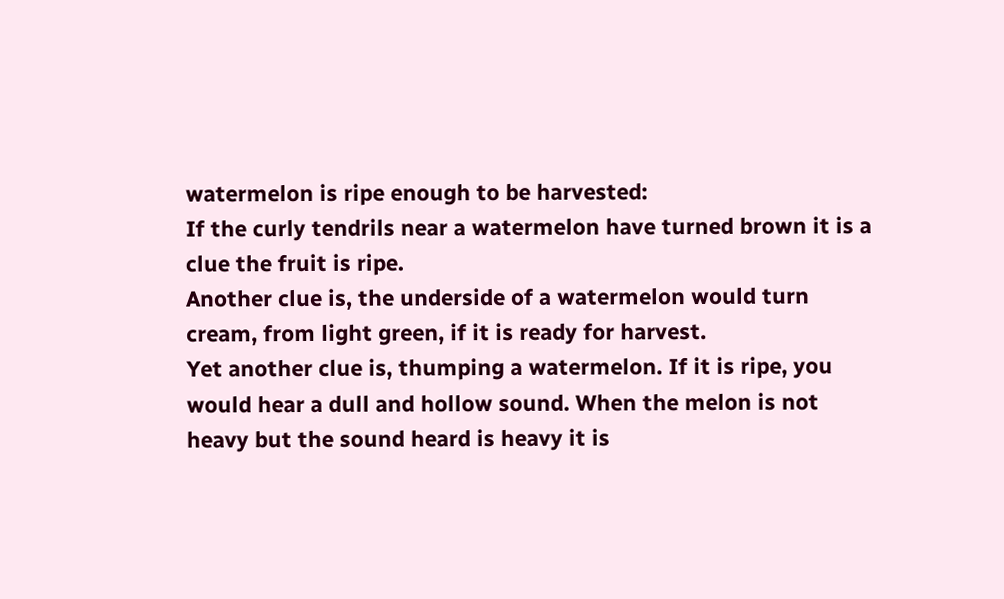watermelon is ripe enough to be harvested:
If the curly tendrils near a watermelon have turned brown it is a clue the fruit is ripe.
Another clue is, the underside of a watermelon would turn cream, from light green, if it is ready for harvest.
Yet another clue is, thumping a watermelon. If it is ripe, you would hear a dull and hollow sound. When the melon is not heavy but the sound heard is heavy it is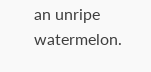an unripe watermelon.